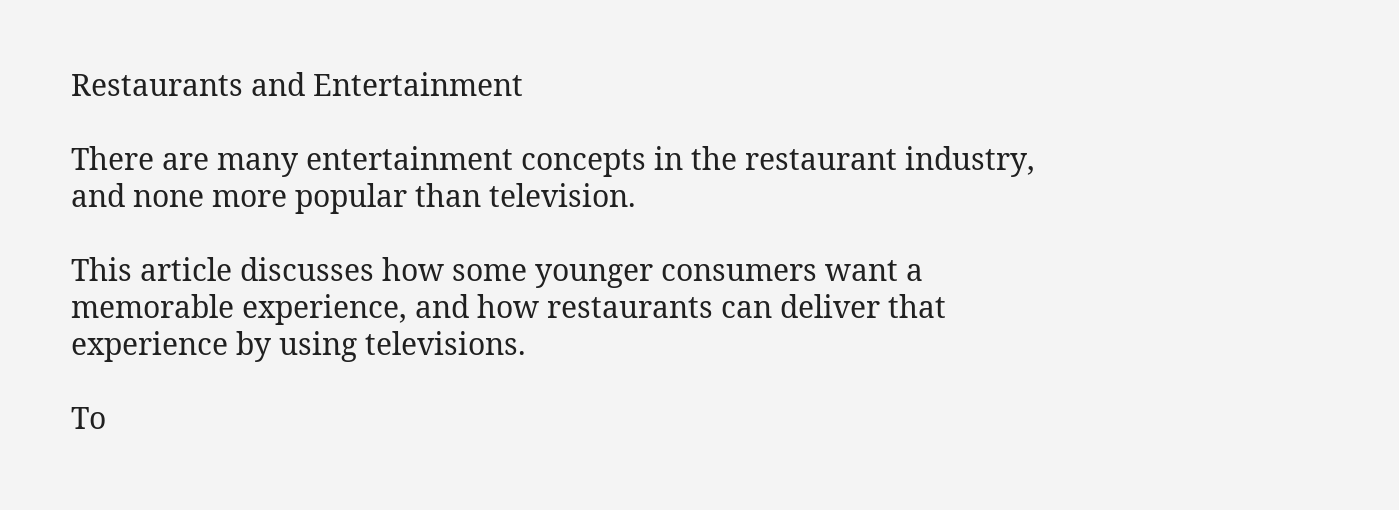Restaurants and Entertainment

There are many entertainment concepts in the restaurant industry, and none more popular than television.

This article discusses how some younger consumers want a memorable experience, and how restaurants can deliver that experience by using televisions.

To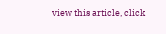view this article, click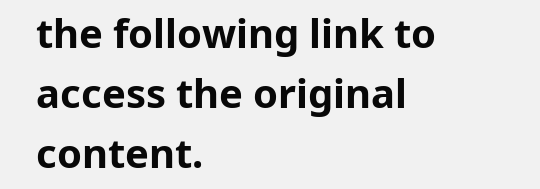the following link to access the original content.